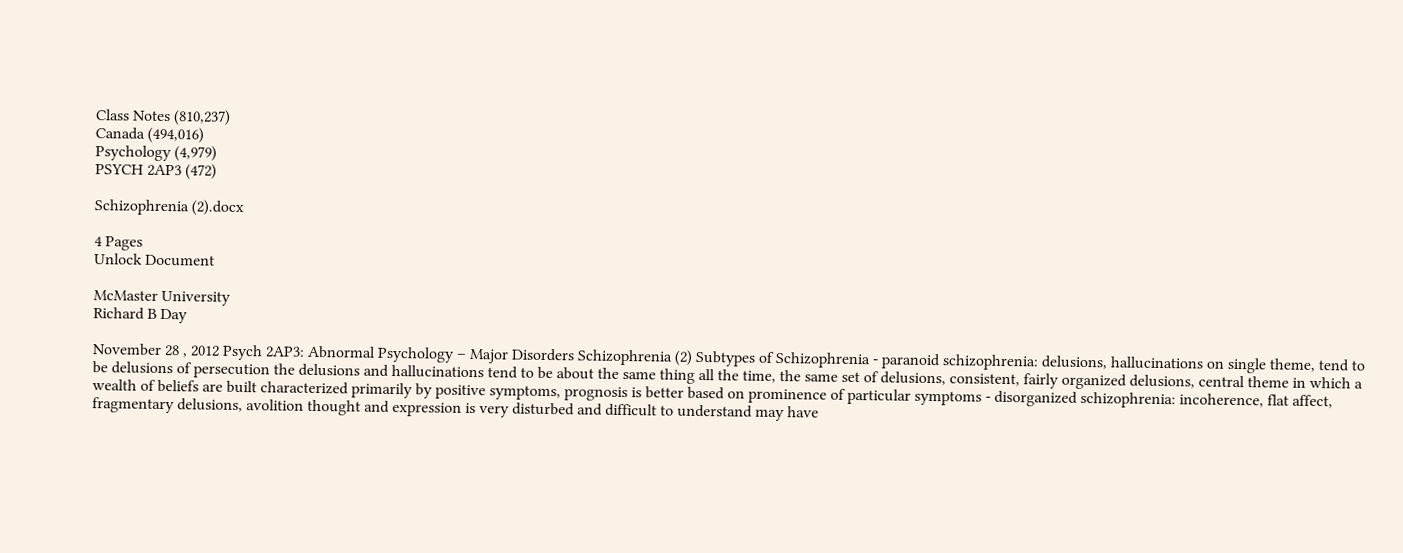Class Notes (810,237)
Canada (494,016)
Psychology (4,979)
PSYCH 2AP3 (472)

Schizophrenia (2).docx

4 Pages
Unlock Document

McMaster University
Richard B Day

November 28 , 2012 Psych 2AP3: Abnormal Psychology – Major Disorders Schizophrenia (2) Subtypes of Schizophrenia - paranoid schizophrenia: delusions, hallucinations on single theme, tend to be delusions of persecution the delusions and hallucinations tend to be about the same thing all the time, the same set of delusions, consistent, fairly organized delusions, central theme in which a wealth of beliefs are built characterized primarily by positive symptoms, prognosis is better based on prominence of particular symptoms - disorganized schizophrenia: incoherence, flat affect, fragmentary delusions, avolition thought and expression is very disturbed and difficult to understand may have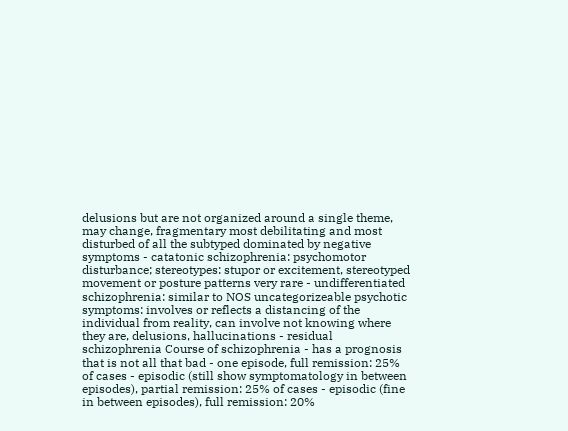delusions but are not organized around a single theme, may change, fragmentary most debilitating and most disturbed of all the subtyped dominated by negative symptoms - catatonic schizophrenia: psychomotor disturbance; stereotypes: stupor or excitement, stereotyped movement or posture patterns very rare - undifferentiated schizophrenia: similar to NOS uncategorizeable psychotic symptoms: involves or reflects a distancing of the individual from reality, can involve not knowing where they are, delusions, hallucinations - residual schizophrenia Course of schizophrenia - has a prognosis that is not all that bad - one episode, full remission: 25% of cases - episodic (still show symptomatology in between episodes), partial remission: 25% of cases - episodic (fine in between episodes), full remission: 20%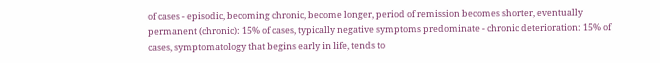of cases - episodic, becoming chronic, become longer, period of remission becomes shorter, eventually permanent (chronic): 15% of cases, typically negative symptoms predominate - chronic deterioration: 15% of cases, symptomatology that begins early in life, tends to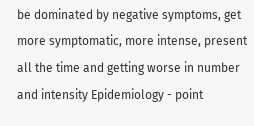be dominated by negative symptoms, get more symptomatic, more intense, present all the time and getting worse in number and intensity Epidemiology - point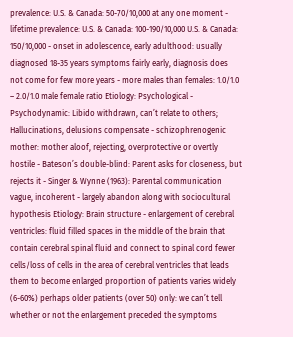prevalence: U.S. & Canada: 50-70/10,000 at any one moment - lifetime prevalence: U.S. & Canada: 100-190/10,000 U.S. & Canada: 150/10,000 - onset in adolescence, early adulthood: usually diagnosed 18-35 years symptoms fairly early, diagnosis does not come for few more years - more males than females: 1.0/1.0 – 2.0/1.0 male female ratio Etiology: Psychological - Psychodynamic: Libido withdrawn, can’t relate to others; Hallucinations, delusions compensate - schizophrenogenic mother: mother aloof, rejecting, overprotective or overtly hostile - Bateson’s double-blind: Parent asks for closeness, but rejects it - Singer & Wynne (1963): Parental communication vague, incoherent - largely abandon along with sociocultural hypothesis Etiology: Brain structure - enlargement of cerebral ventricles: fluid filled spaces in the middle of the brain that contain cerebral spinal fluid and connect to spinal cord fewer cells/loss of cells in the area of cerebral ventricles that leads them to become enlarged proportion of patients varies widely (6-60%) perhaps older patients (over 50) only: we can’t tell whether or not the enlargement preceded the symptoms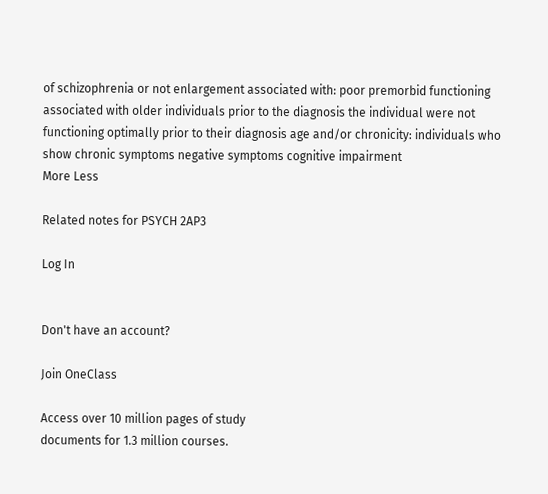of schizophrenia or not enlargement associated with: poor premorbid functioning associated with older individuals prior to the diagnosis the individual were not functioning optimally prior to their diagnosis age and/or chronicity: individuals who show chronic symptoms negative symptoms cognitive impairment
More Less

Related notes for PSYCH 2AP3

Log In


Don't have an account?

Join OneClass

Access over 10 million pages of study
documents for 1.3 million courses.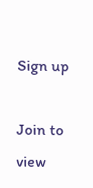Sign up

Join to view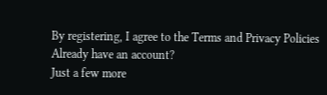By registering, I agree to the Terms and Privacy Policies
Already have an account?
Just a few more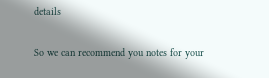details

So we can recommend you notes for your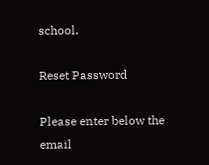school.

Reset Password

Please enter below the email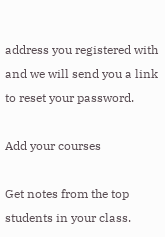address you registered with and we will send you a link to reset your password.

Add your courses

Get notes from the top students in your class.